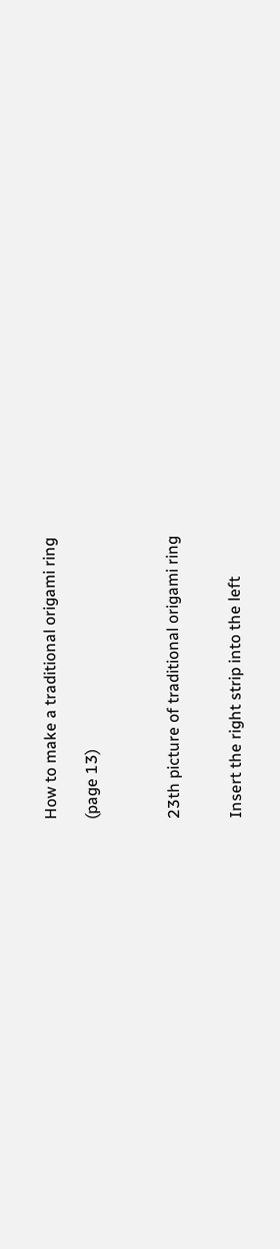How to make a traditional origami ring

(page 13)



23th picture of traditional origami ring


Insert the right strip into the left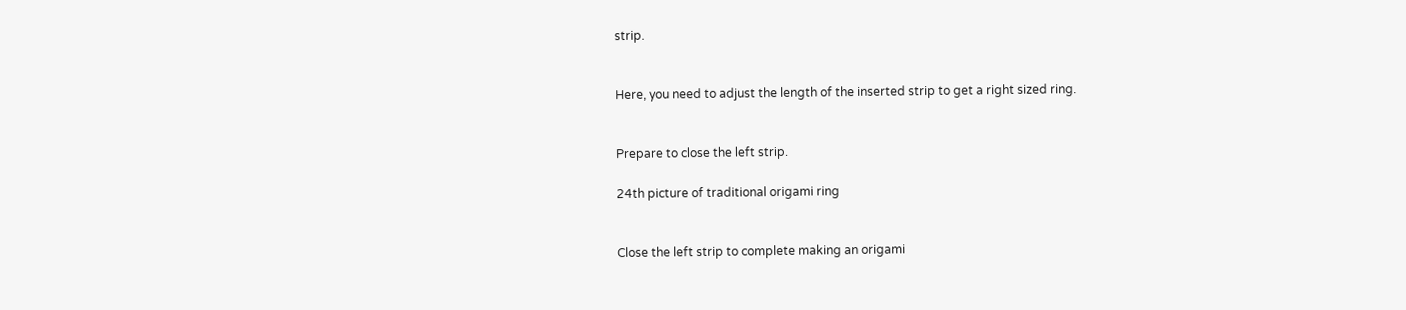strip.


Here, you need to adjust the length of the inserted strip to get a right sized ring.


Prepare to close the left strip.

24th picture of traditional origami ring


Close the left strip to complete making an origami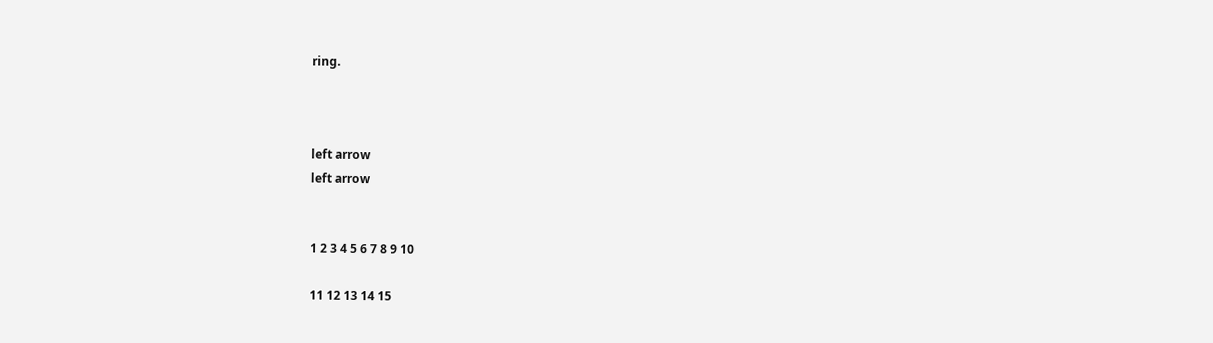ring.



left arrow
left arrow


1 2 3 4 5 6 7 8 9 10

11 12 13 14 15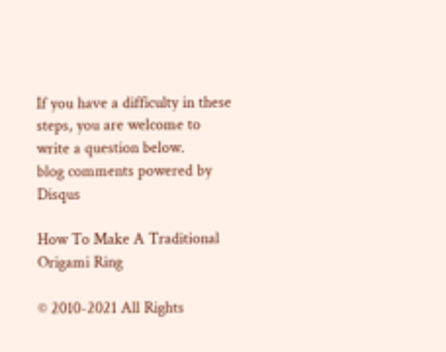If you have a difficulty in these steps, you are welcome to write a question below.
blog comments powered by Disqus

How To Make A Traditional Origami Ring

© 2010-2021 All Rights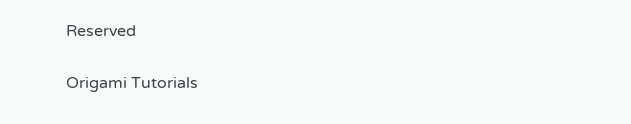Reserved


Origami Tutorials